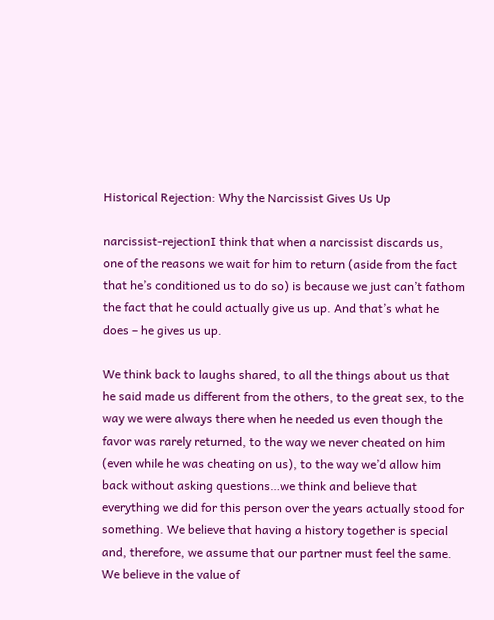Historical Rejection: Why the Narcissist Gives Us Up

narcissist-rejectionI think that when a narcissist discards us, one of the reasons we wait for him to return (aside from the fact that he’s conditioned us to do so) is because we just can’t fathom the fact that he could actually give us up. And that’s what he does – he gives us up.

We think back to laughs shared, to all the things about us that he said made us different from the others, to the great sex, to the way we were always there when he needed us even though the favor was rarely returned, to the way we never cheated on him (even while he was cheating on us), to the way we’d allow him back without asking questions…we think and believe that everything we did for this person over the years actually stood for something. We believe that having a history together is special and, therefore, we assume that our partner must feel the same. We believe in the value of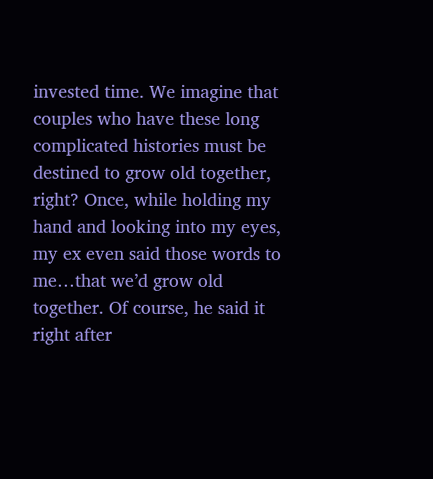invested time. We imagine that couples who have these long complicated histories must be destined to grow old together, right? Once, while holding my hand and looking into my eyes, my ex even said those words to me…that we’d grow old together. Of course, he said it right after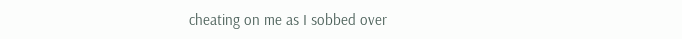cheating on me as I sobbed over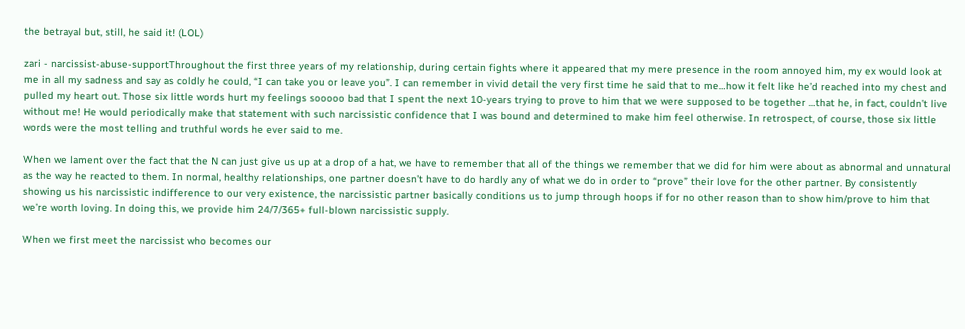the betrayal but, still, he said it! (LOL)

zari - narcissist-abuse-supportThroughout the first three years of my relationship, during certain fights where it appeared that my mere presence in the room annoyed him, my ex would look at me in all my sadness and say as coldly he could, “I can take you or leave you”. I can remember in vivid detail the very first time he said that to me…how it felt like he’d reached into my chest and pulled my heart out. Those six little words hurt my feelings sooooo bad that I spent the next 10-years trying to prove to him that we were supposed to be together …that he, in fact, couldn’t live without me! He would periodically make that statement with such narcissistic confidence that I was bound and determined to make him feel otherwise. In retrospect, of course, those six little words were the most telling and truthful words he ever said to me.

When we lament over the fact that the N can just give us up at a drop of a hat, we have to remember that all of the things we remember that we did for him were about as abnormal and unnatural as the way he reacted to them. In normal, healthy relationships, one partner doesn’t have to do hardly any of what we do in order to “prove” their love for the other partner. By consistently showing us his narcissistic indifference to our very existence, the narcissistic partner basically conditions us to jump through hoops if for no other reason than to show him/prove to him that we’re worth loving. In doing this, we provide him 24/7/365+ full-blown narcissistic supply.

When we first meet the narcissist who becomes our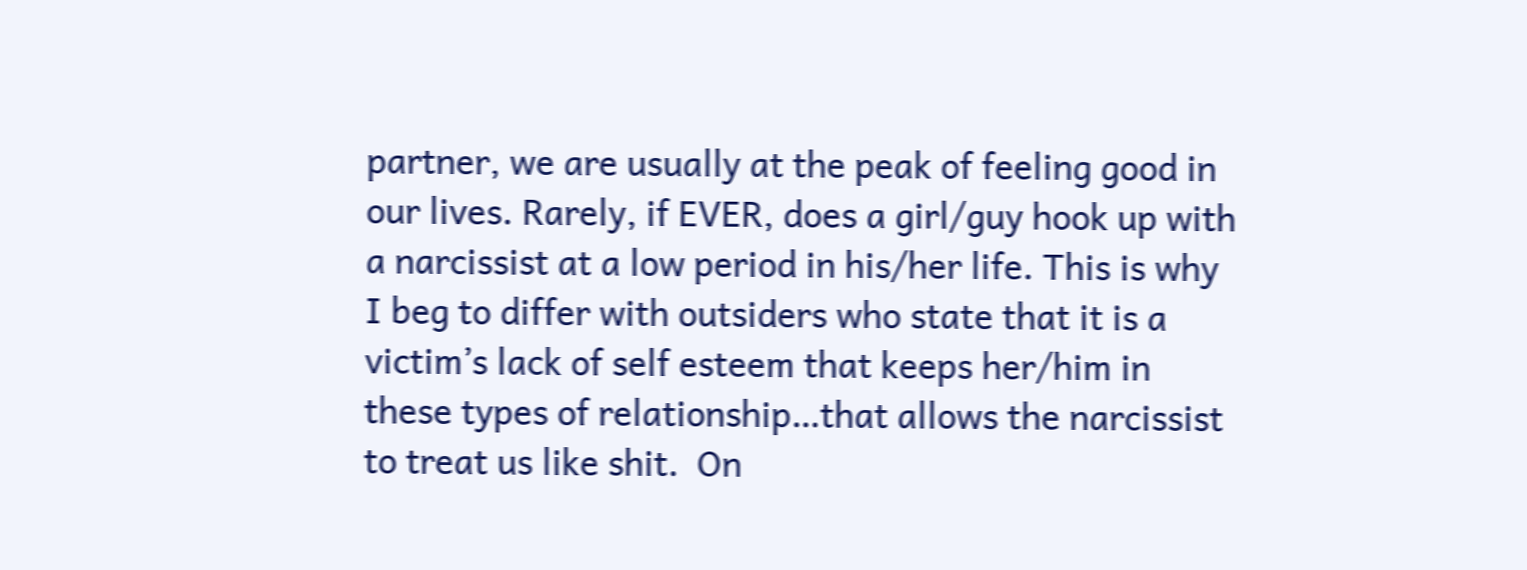partner, we are usually at the peak of feeling good in our lives. Rarely, if EVER, does a girl/guy hook up with a narcissist at a low period in his/her life. This is why I beg to differ with outsiders who state that it is a victim’s lack of self esteem that keeps her/him in these types of relationship…that allows the narcissist to treat us like shit.  On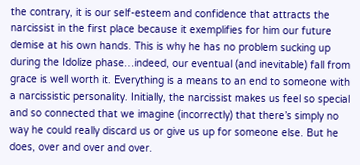the contrary, it is our self-esteem and confidence that attracts the narcissist in the first place because it exemplifies for him our future demise at his own hands. This is why he has no problem sucking up during the Idolize phase…indeed, our eventual (and inevitable) fall from grace is well worth it. Everything is a means to an end to someone with a narcissistic personality. Initially, the narcissist makes us feel so special and so connected that we imagine (incorrectly) that there’s simply no way he could really discard us or give us up for someone else. But he does, over and over and over.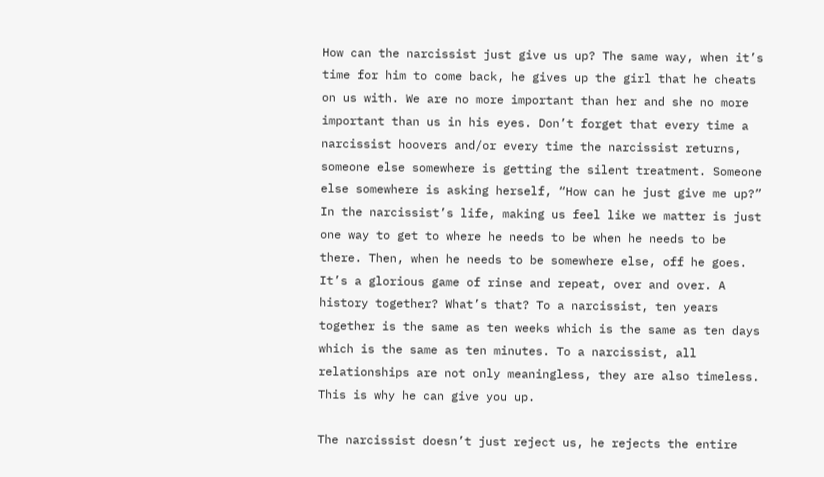How can the narcissist just give us up? The same way, when it’s time for him to come back, he gives up the girl that he cheats on us with. We are no more important than her and she no more important than us in his eyes. Don’t forget that every time a narcissist hoovers and/or every time the narcissist returns, someone else somewhere is getting the silent treatment. Someone else somewhere is asking herself, “How can he just give me up?” In the narcissist’s life, making us feel like we matter is just one way to get to where he needs to be when he needs to be there. Then, when he needs to be somewhere else, off he goes. It’s a glorious game of rinse and repeat, over and over. A history together? What’s that? To a narcissist, ten years together is the same as ten weeks which is the same as ten days which is the same as ten minutes. To a narcissist, all relationships are not only meaningless, they are also timeless. This is why he can give you up.

The narcissist doesn’t just reject us, he rejects the entire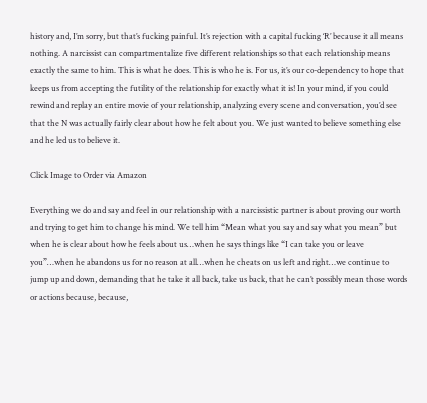history and, I’m sorry, but that’s fucking painful. It’s rejection with a capital fucking ‘R’ because it all means nothing. A narcissist can compartmentalize five different relationships so that each relationship means exactly the same to him. This is what he does. This is who he is. For us, it’s our co-dependency to hope that keeps us from accepting the futility of the relationship for exactly what it is! In your mind, if you could rewind and replay an entire movie of your relationship, analyzing every scene and conversation, you’d see that the N was actually fairly clear about how he felt about you. We just wanted to believe something else and he led us to believe it.

Click Image to Order via Amazon

Everything we do and say and feel in our relationship with a narcissistic partner is about proving our worth and trying to get him to change his mind. We tell him “Mean what you say and say what you mean” but when he is clear about how he feels about us…when he says things like “I can take you or leave you”…when he abandons us for no reason at all…when he cheats on us left and right…we continue to jump up and down, demanding that he take it all back, take us back, that he can’t possibly mean those words or actions because, because,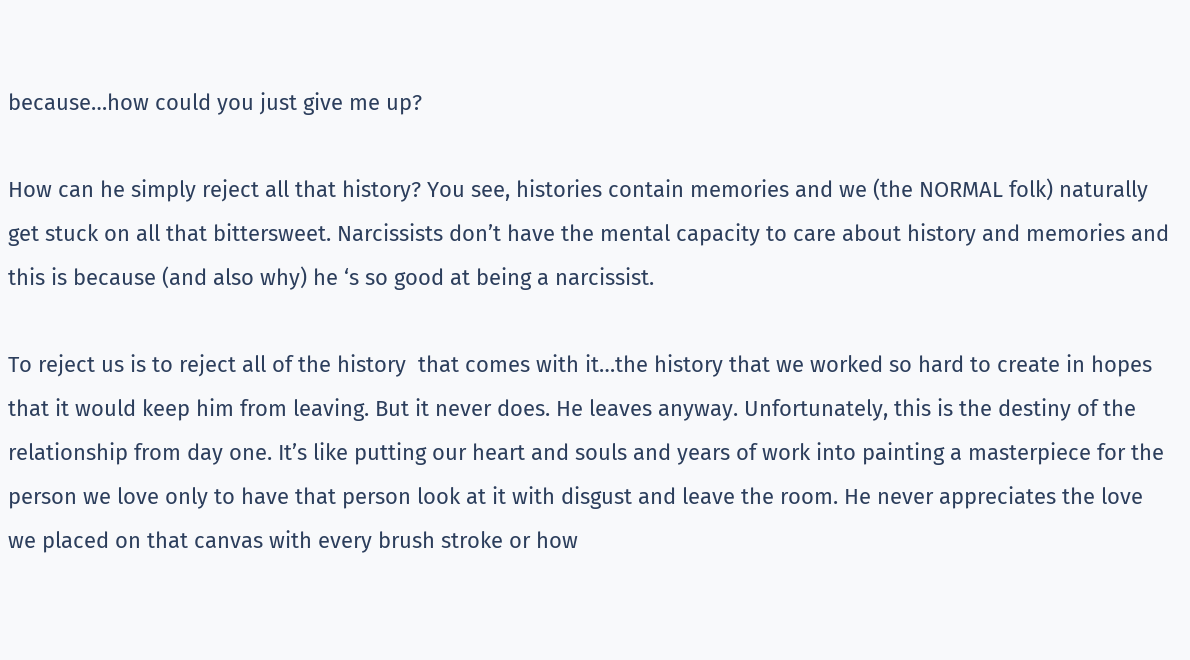because…how could you just give me up?

How can he simply reject all that history? You see, histories contain memories and we (the NORMAL folk) naturally get stuck on all that bittersweet. Narcissists don’t have the mental capacity to care about history and memories and this is because (and also why) he ‘s so good at being a narcissist.

To reject us is to reject all of the history  that comes with it…the history that we worked so hard to create in hopes that it would keep him from leaving. But it never does. He leaves anyway. Unfortunately, this is the destiny of the relationship from day one. It’s like putting our heart and souls and years of work into painting a masterpiece for the person we love only to have that person look at it with disgust and leave the room. He never appreciates the love we placed on that canvas with every brush stroke or how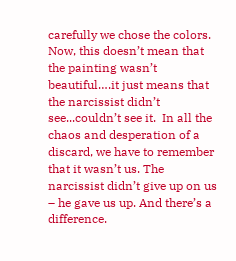carefully we chose the colors. Now, this doesn’t mean that the painting wasn’t beautiful….it just means that the narcissist didn’t see...couldn’t see it.  In all the chaos and desperation of a discard, we have to remember that it wasn’t us. The narcissist didn’t give up on us – he gave us up. And there’s a difference.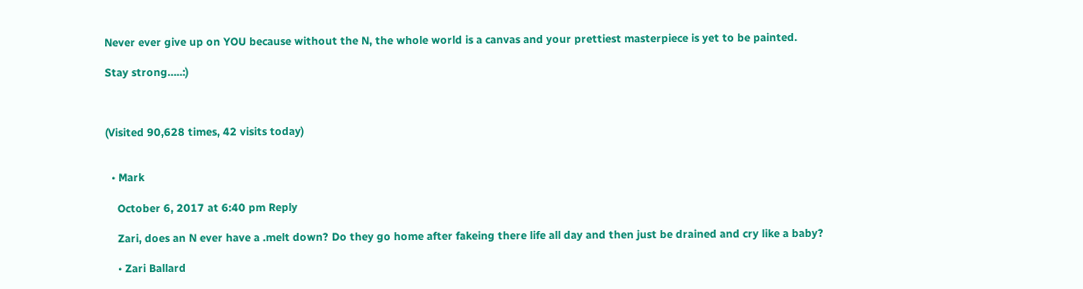Never ever give up on YOU because without the N, the whole world is a canvas and your prettiest masterpiece is yet to be painted.

Stay strong…..:)



(Visited 90,628 times, 42 visits today)


  • Mark

    October 6, 2017 at 6:40 pm Reply

    Zari, does an N ever have a .melt down? Do they go home after fakeing there life all day and then just be drained and cry like a baby?

    • Zari Ballard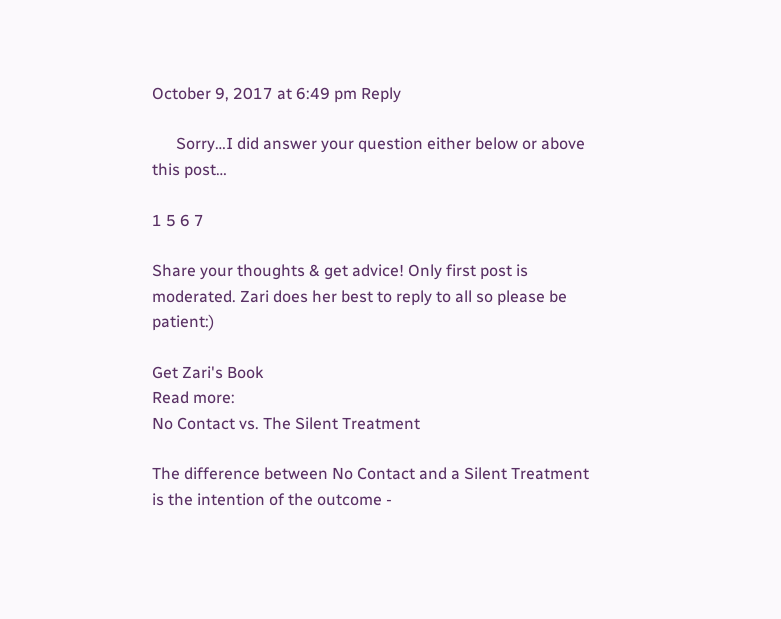October 9, 2017 at 6:49 pm Reply

      Sorry…I did answer your question either below or above this post…

1 5 6 7

Share your thoughts & get advice! Only first post is moderated. Zari does her best to reply to all so please be patient:)

Get Zari's Book
Read more:
No Contact vs. The Silent Treatment

The difference between No Contact and a Silent Treatment is the intention of the outcome -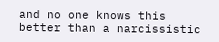and no one knows this better than a narcissistic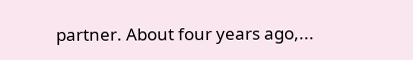partner. About four years ago,...